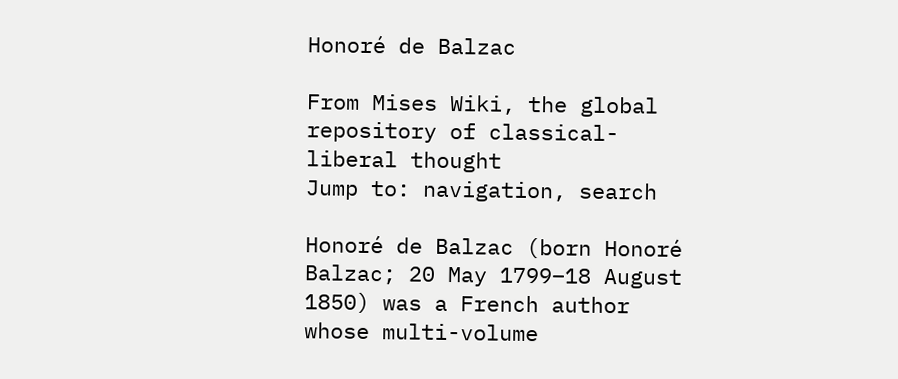Honoré de Balzac

From Mises Wiki, the global repository of classical-liberal thought
Jump to: navigation, search

Honoré de Balzac (born Honoré Balzac; 20 May 1799–18 August 1850) was a French author whose multi-volume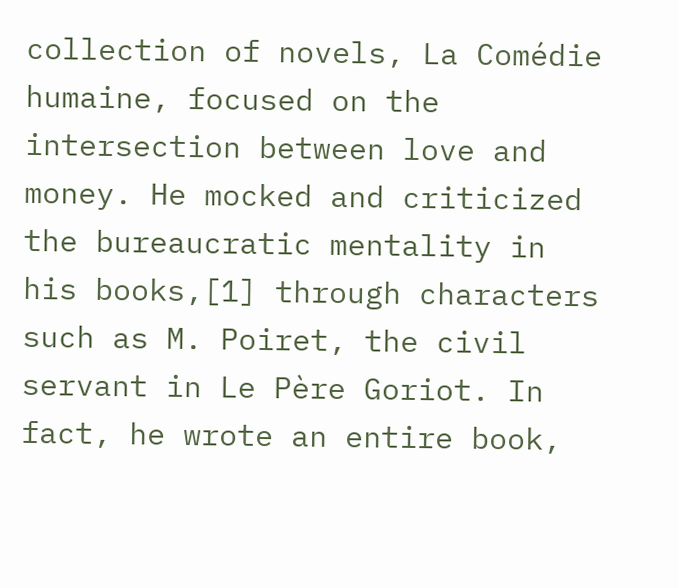collection of novels, La Comédie humaine, focused on the intersection between love and money. He mocked and criticized the bureaucratic mentality in his books,[1] through characters such as M. Poiret, the civil servant in Le Père Goriot. In fact, he wrote an entire book,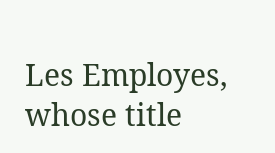Les Employes, whose title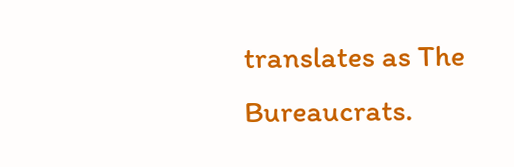translates as The Bureaucrats.